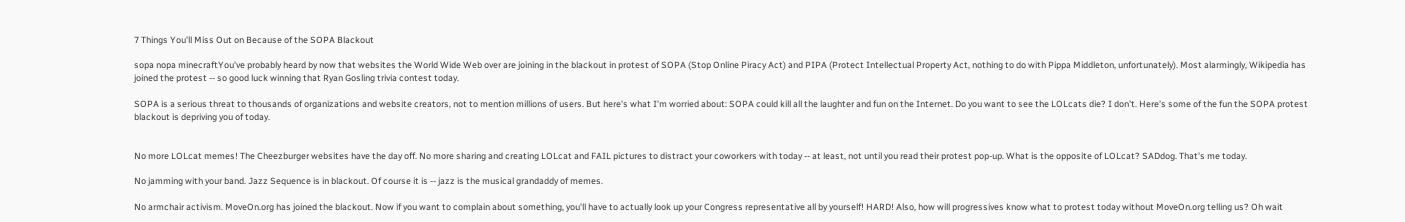7 Things You'll Miss Out on Because of the SOPA Blackout

sopa nopa minecraftYou've probably heard by now that websites the World Wide Web over are joining in the blackout in protest of SOPA (Stop Online Piracy Act) and PIPA (Protect Intellectual Property Act, nothing to do with Pippa Middleton, unfortunately). Most alarmingly, Wikipedia has joined the protest -- so good luck winning that Ryan Gosling trivia contest today.

SOPA is a serious threat to thousands of organizations and website creators, not to mention millions of users. But here's what I'm worried about: SOPA could kill all the laughter and fun on the Internet. Do you want to see the LOLcats die? I don't. Here's some of the fun the SOPA protest blackout is depriving you of today.


No more LOLcat memes! The Cheezburger websites have the day off. No more sharing and creating LOLcat and FAIL pictures to distract your coworkers with today -- at least, not until you read their protest pop-up. What is the opposite of LOLcat? SADdog. That's me today.

No jamming with your band. Jazz Sequence is in blackout. Of course it is -- jazz is the musical grandaddy of memes.

No armchair activism. MoveOn.org has joined the blackout. Now if you want to complain about something, you'll have to actually look up your Congress representative all by yourself! HARD! Also, how will progressives know what to protest today without MoveOn.org telling us? Oh wait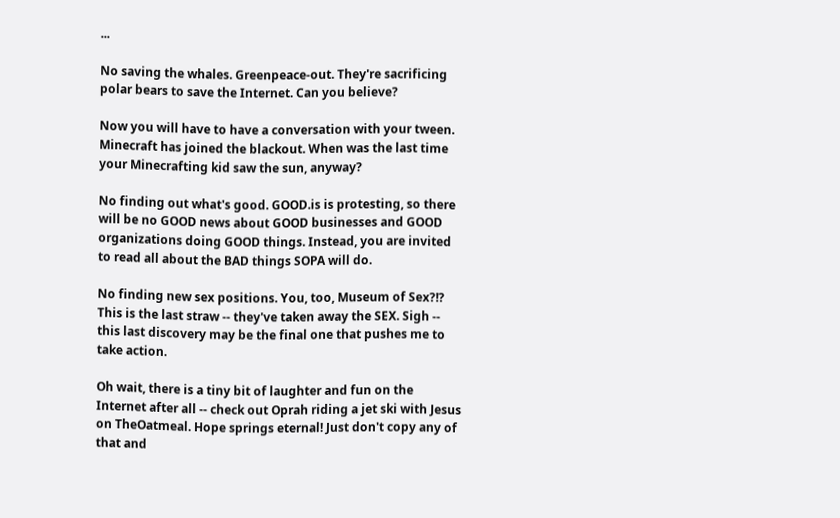...

No saving the whales. Greenpeace-out. They're sacrificing polar bears to save the Internet. Can you believe?

Now you will have to have a conversation with your tween. Minecraft has joined the blackout. When was the last time your Minecrafting kid saw the sun, anyway?

No finding out what's good. GOOD.is is protesting, so there will be no GOOD news about GOOD businesses and GOOD organizations doing GOOD things. Instead, you are invited to read all about the BAD things SOPA will do.

No finding new sex positions. You, too, Museum of Sex?!? This is the last straw -- they've taken away the SEX. Sigh -- this last discovery may be the final one that pushes me to take action.

Oh wait, there is a tiny bit of laughter and fun on the Internet after all -- check out Oprah riding a jet ski with Jesus on TheOatmeal. Hope springs eternal! Just don't copy any of that and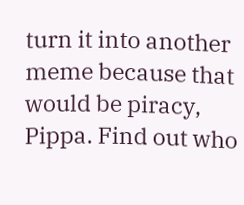turn it into another meme because that would be piracy, Pippa. Find out who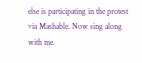else is participating in the protest via Mashable. Now sing along with me.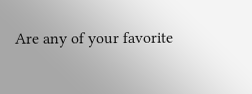Are any of your favorite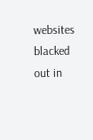websites blacked out in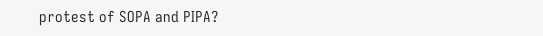protest of SOPA and PIPA?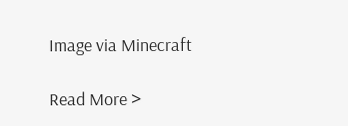Image via Minecraft

Read More >